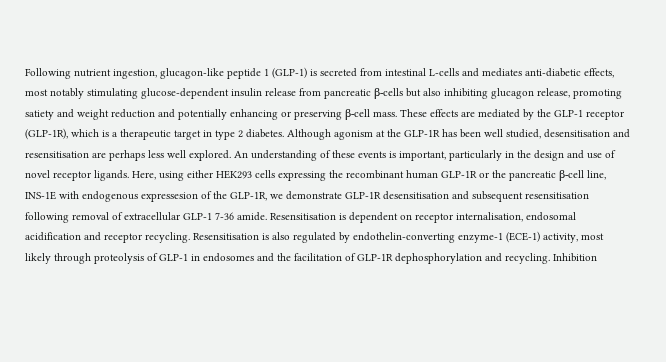Following nutrient ingestion, glucagon-like peptide 1 (GLP-1) is secreted from intestinal L-cells and mediates anti-diabetic effects, most notably stimulating glucose-dependent insulin release from pancreatic β-cells but also inhibiting glucagon release, promoting satiety and weight reduction and potentially enhancing or preserving β-cell mass. These effects are mediated by the GLP-1 receptor (GLP-1R), which is a therapeutic target in type 2 diabetes. Although agonism at the GLP-1R has been well studied, desensitisation and resensitisation are perhaps less well explored. An understanding of these events is important, particularly in the design and use of novel receptor ligands. Here, using either HEK293 cells expressing the recombinant human GLP-1R or the pancreatic β-cell line, INS-1E with endogenous expressesion of the GLP-1R, we demonstrate GLP-1R desensitisation and subsequent resensitisation following removal of extracellular GLP-1 7-36 amide. Resensitisation is dependent on receptor internalisation, endosomal acidification and receptor recycling. Resensitisation is also regulated by endothelin-converting enzyme-1 (ECE-1) activity, most likely through proteolysis of GLP-1 in endosomes and the facilitation of GLP-1R dephosphorylation and recycling. Inhibition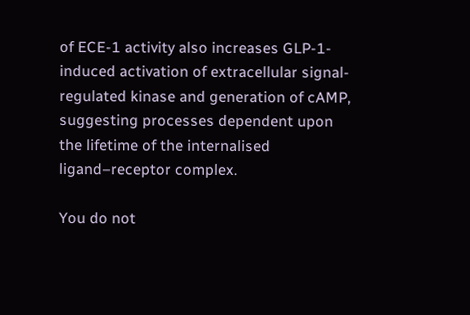of ECE-1 activity also increases GLP-1-induced activation of extracellular signal-regulated kinase and generation of cAMP, suggesting processes dependent upon the lifetime of the internalised ligand–receptor complex.

You do not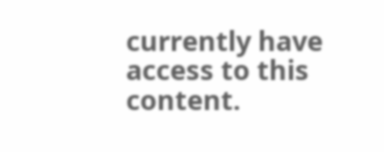currently have access to this content.